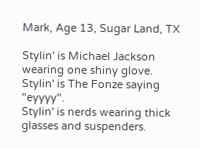Mark, Age 13, Sugar Land, TX

Stylin' is Michael Jackson wearing one shiny glove.
Stylin' is The Fonze saying "eyyyy".
Stylin' is nerds wearing thick glasses and suspenders.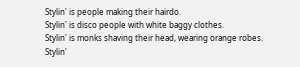Stylin' is people making their hairdo.
Stylin' is disco people with white baggy clothes.
Stylin' is monks shaving their head, wearing orange robes.
Stylin'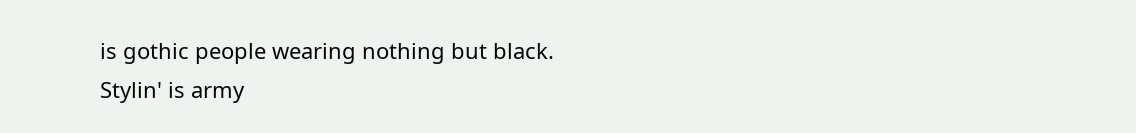is gothic people wearing nothing but black.
Stylin' is army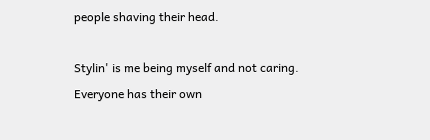people shaving their head.

Stylin' is me being myself and not caring.
Everyone has their own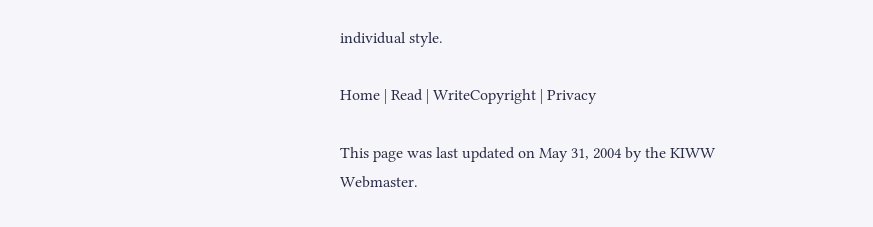individual style.

Home | Read | WriteCopyright | Privacy

This page was last updated on May 31, 2004 by the KIWW Webmaster.